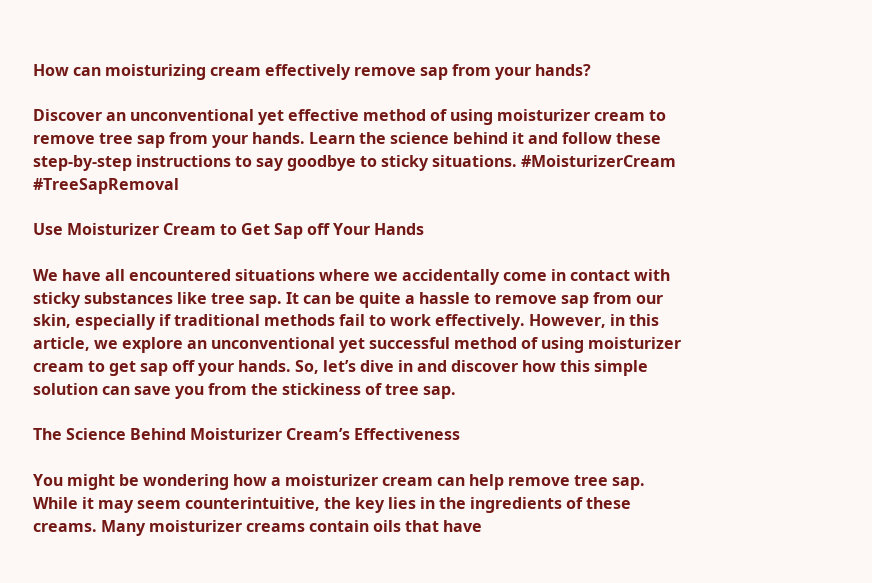How can moisturizing cream effectively remove sap from your hands?

Discover an unconventional yet effective method of using moisturizer cream to remove tree sap from your hands. Learn the science behind it and follow these step-by-step instructions to say goodbye to sticky situations. #MoisturizerCream #TreeSapRemoval

Use Moisturizer Cream to Get Sap off Your Hands

We have all encountered situations where we accidentally come in contact with sticky substances like tree sap. It can be quite a hassle to remove sap from our skin, especially if traditional methods fail to work effectively. However, in this article, we explore an unconventional yet successful method of using moisturizer cream to get sap off your hands. So, let’s dive in and discover how this simple solution can save you from the stickiness of tree sap.

The Science Behind Moisturizer Cream’s Effectiveness

You might be wondering how a moisturizer cream can help remove tree sap. While it may seem counterintuitive, the key lies in the ingredients of these creams. Many moisturizer creams contain oils that have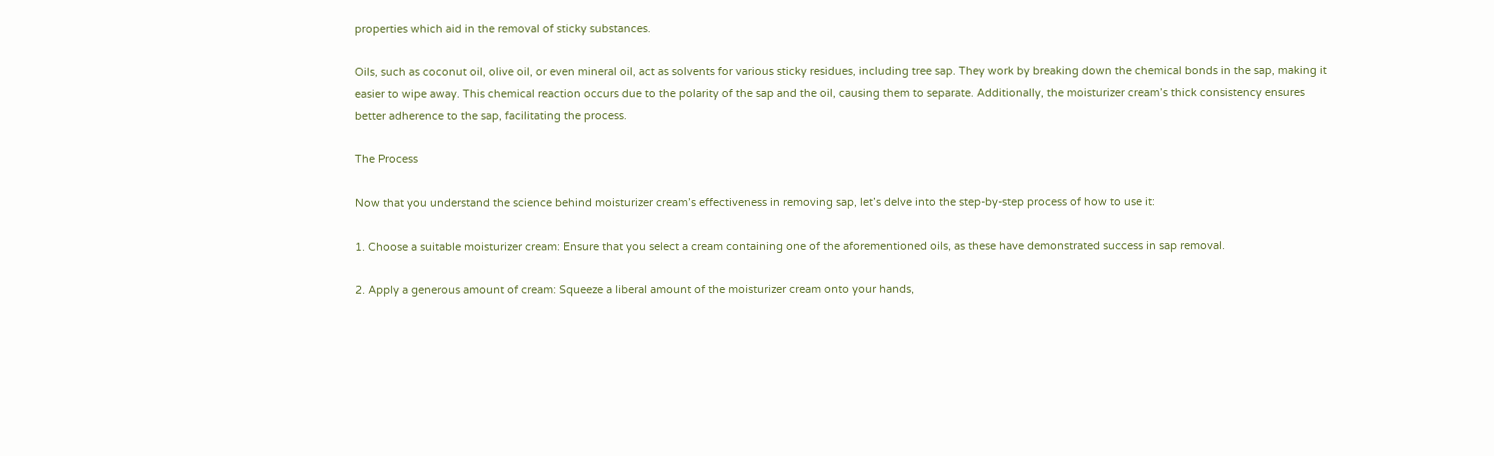properties which aid in the removal of sticky substances.

Oils, such as coconut oil, olive oil, or even mineral oil, act as solvents for various sticky residues, including tree sap. They work by breaking down the chemical bonds in the sap, making it easier to wipe away. This chemical reaction occurs due to the polarity of the sap and the oil, causing them to separate. Additionally, the moisturizer cream’s thick consistency ensures better adherence to the sap, facilitating the process.

The Process

Now that you understand the science behind moisturizer cream’s effectiveness in removing sap, let’s delve into the step-by-step process of how to use it:

1. Choose a suitable moisturizer cream: Ensure that you select a cream containing one of the aforementioned oils, as these have demonstrated success in sap removal.

2. Apply a generous amount of cream: Squeeze a liberal amount of the moisturizer cream onto your hands,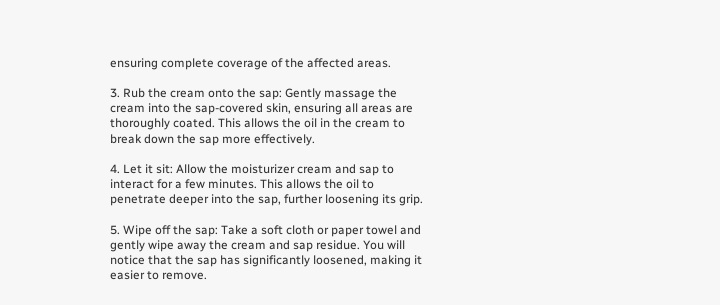ensuring complete coverage of the affected areas.

3. Rub the cream onto the sap: Gently massage the cream into the sap-covered skin, ensuring all areas are thoroughly coated. This allows the oil in the cream to break down the sap more effectively.

4. Let it sit: Allow the moisturizer cream and sap to interact for a few minutes. This allows the oil to penetrate deeper into the sap, further loosening its grip.

5. Wipe off the sap: Take a soft cloth or paper towel and gently wipe away the cream and sap residue. You will notice that the sap has significantly loosened, making it easier to remove.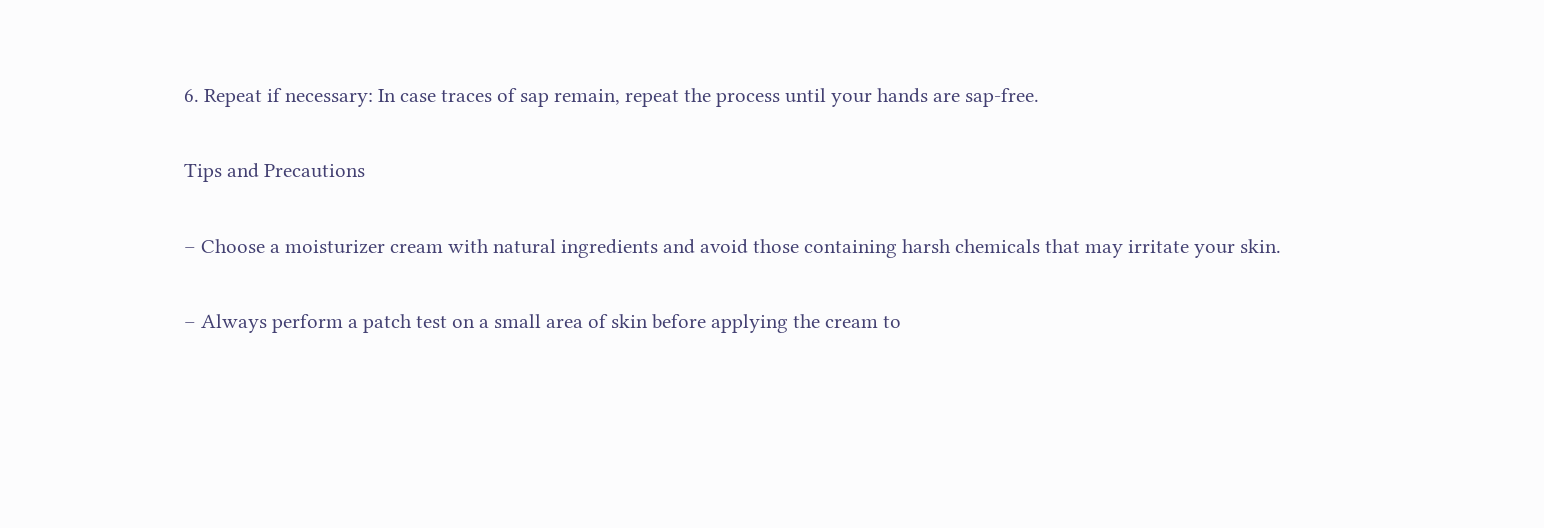6. Repeat if necessary: In case traces of sap remain, repeat the process until your hands are sap-free.

Tips and Precautions

– Choose a moisturizer cream with natural ingredients and avoid those containing harsh chemicals that may irritate your skin.

– Always perform a patch test on a small area of skin before applying the cream to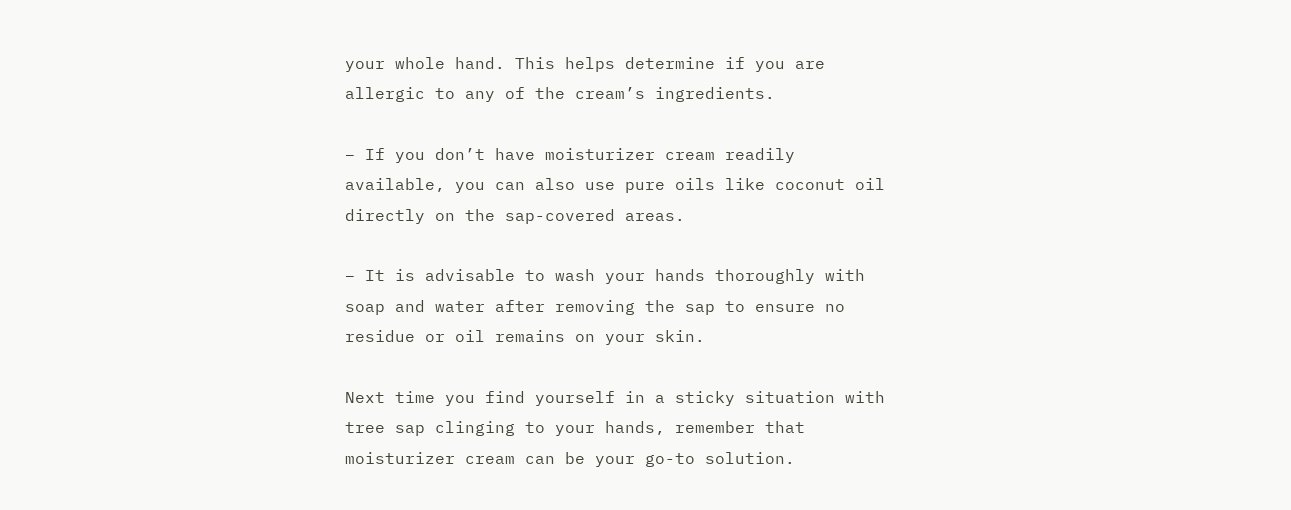your whole hand. This helps determine if you are allergic to any of the cream’s ingredients.

– If you don’t have moisturizer cream readily available, you can also use pure oils like coconut oil directly on the sap-covered areas.

– It is advisable to wash your hands thoroughly with soap and water after removing the sap to ensure no residue or oil remains on your skin.

Next time you find yourself in a sticky situation with tree sap clinging to your hands, remember that moisturizer cream can be your go-to solution.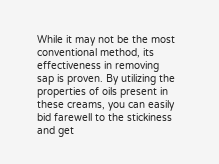While it may not be the most conventional method, its effectiveness in removing sap is proven. By utilizing the properties of oils present in these creams, you can easily bid farewell to the stickiness and get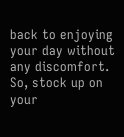back to enjoying your day without any discomfort. So, stock up on your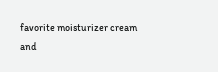favorite moisturizer cream and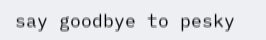say goodbye to pesky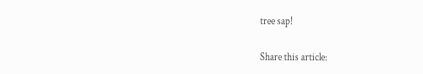tree sap!

Share this article: